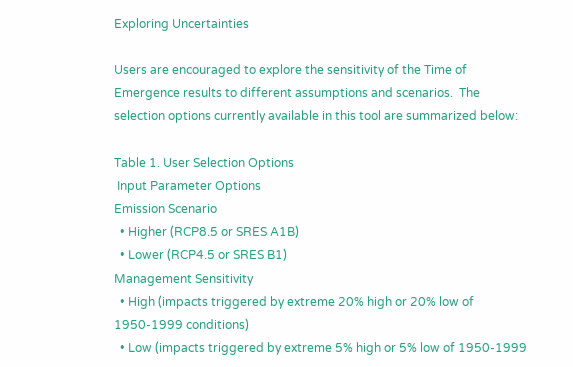Exploring Uncertainties

Users are encouraged to explore the sensitivity of the Time of Emergence results to different assumptions and scenarios.  The selection options currently available in this tool are summarized below:

Table 1. User Selection Options
 Input Parameter Options
Emission Scenario
  • Higher (RCP8.5 or SRES A1B)
  • Lower (RCP4.5 or SRES B1)
Management Sensitivity
  • High (impacts triggered by extreme 20% high or 20% low of 1950-1999 conditions)
  • Low (impacts triggered by extreme 5% high or 5% low of 1950-1999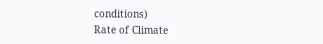conditions)
Rate of Climate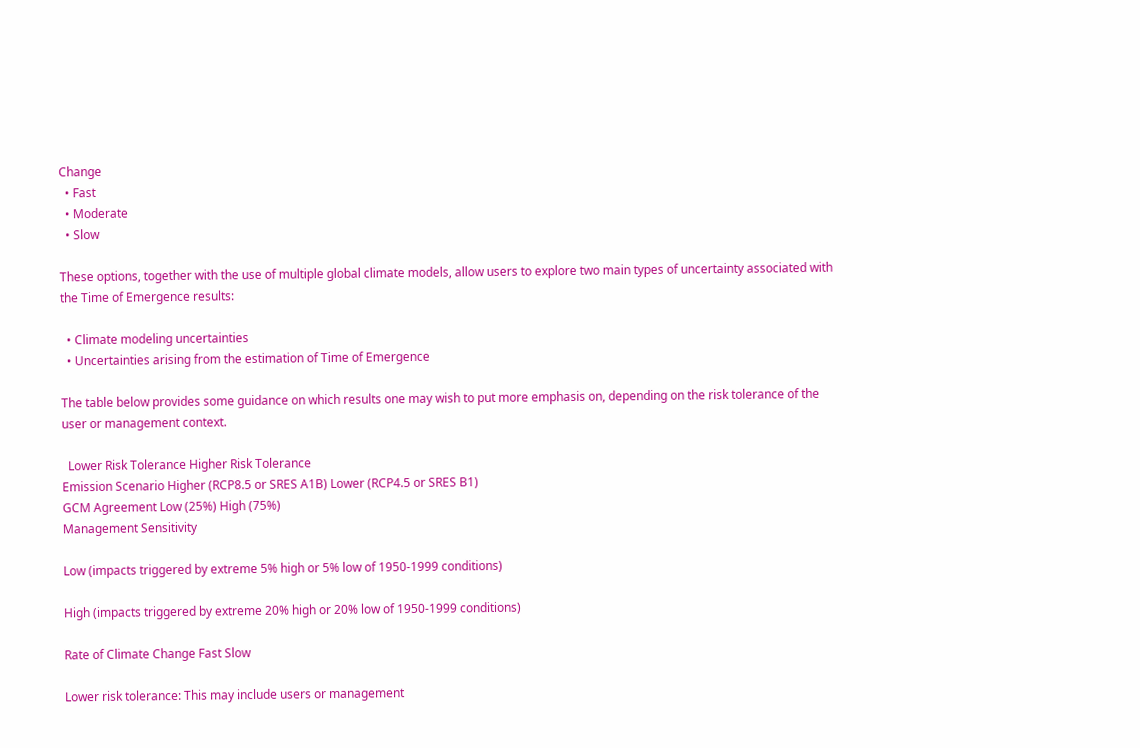Change
  • Fast
  • Moderate
  • Slow

These options, together with the use of multiple global climate models, allow users to explore two main types of uncertainty associated with the Time of Emergence results:

  • Climate modeling uncertainties
  • Uncertainties arising from the estimation of Time of Emergence

The table below provides some guidance on which results one may wish to put more emphasis on, depending on the risk tolerance of the user or management context.

  Lower Risk Tolerance Higher Risk Tolerance
Emission Scenario Higher (RCP8.5 or SRES A1B) Lower (RCP4.5 or SRES B1)
GCM Agreement Low (25%) High (75%)
Management Sensitivity

Low (impacts triggered by extreme 5% high or 5% low of 1950-1999 conditions)

High (impacts triggered by extreme 20% high or 20% low of 1950-1999 conditions)

Rate of Climate Change Fast Slow

Lower risk tolerance: This may include users or management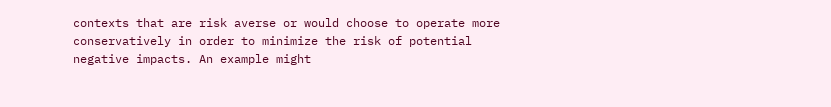contexts that are risk averse or would choose to operate more conservatively in order to minimize the risk of potential negative impacts. An example might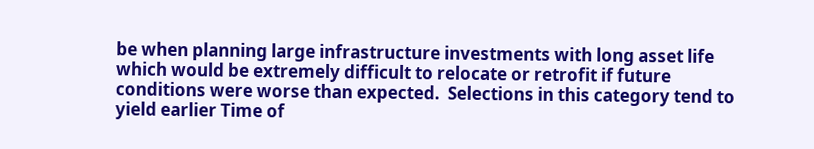be when planning large infrastructure investments with long asset life which would be extremely difficult to relocate or retrofit if future conditions were worse than expected.  Selections in this category tend to yield earlier Time of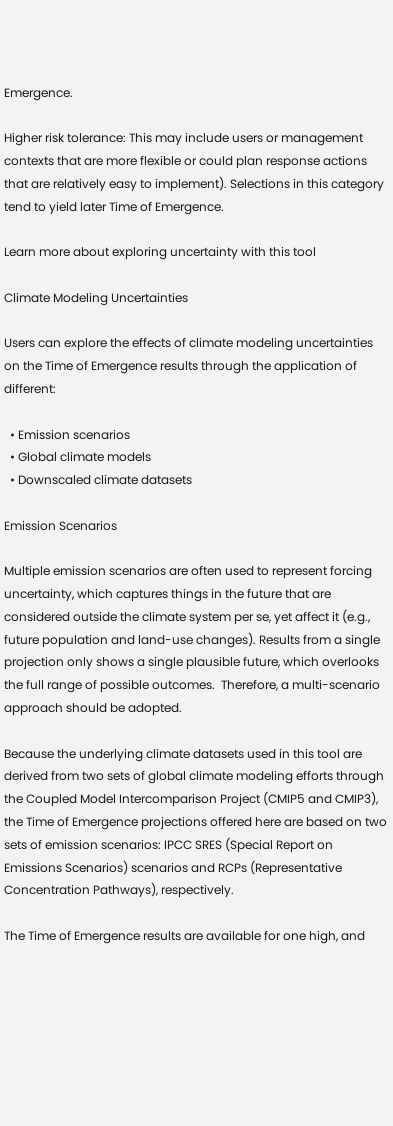Emergence.

Higher risk tolerance: This may include users or management contexts that are more flexible or could plan response actions that are relatively easy to implement). Selections in this category tend to yield later Time of Emergence.

Learn more about exploring uncertainty with this tool

Climate Modeling Uncertainties

Users can explore the effects of climate modeling uncertainties on the Time of Emergence results through the application of different:

  • Emission scenarios
  • Global climate models
  • Downscaled climate datasets

Emission Scenarios

Multiple emission scenarios are often used to represent forcing uncertainty, which captures things in the future that are considered outside the climate system per se, yet affect it (e.g., future population and land-use changes). Results from a single projection only shows a single plausible future, which overlooks the full range of possible outcomes.  Therefore, a multi-scenario approach should be adopted.

Because the underlying climate datasets used in this tool are derived from two sets of global climate modeling efforts through the Coupled Model Intercomparison Project (CMIP5 and CMIP3), the Time of Emergence projections offered here are based on two sets of emission scenarios: IPCC SRES (Special Report on Emissions Scenarios) scenarios and RCPs (Representative Concentration Pathways), respectively.

The Time of Emergence results are available for one high, and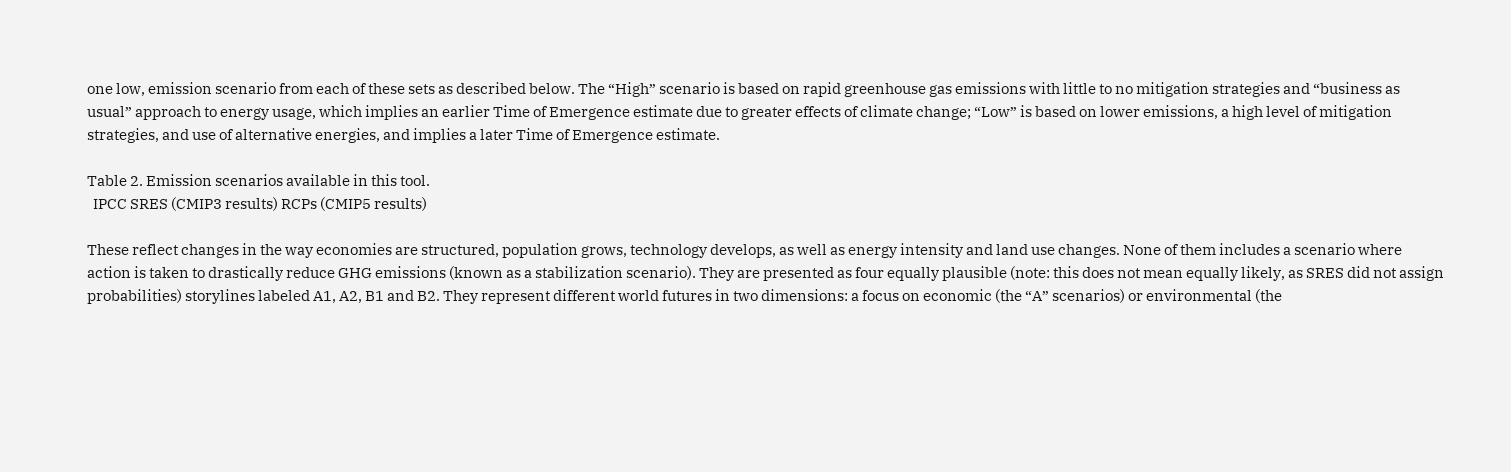one low, emission scenario from each of these sets as described below. The “High” scenario is based on rapid greenhouse gas emissions with little to no mitigation strategies and “business as usual” approach to energy usage, which implies an earlier Time of Emergence estimate due to greater effects of climate change; “Low” is based on lower emissions, a high level of mitigation strategies, and use of alternative energies, and implies a later Time of Emergence estimate.

Table 2. Emission scenarios available in this tool.
  IPCC SRES (CMIP3 results) RCPs (CMIP5 results)

These reflect changes in the way economies are structured, population grows, technology develops, as well as energy intensity and land use changes. None of them includes a scenario where action is taken to drastically reduce GHG emissions (known as a stabilization scenario). They are presented as four equally plausible (note: this does not mean equally likely, as SRES did not assign probabilities) storylines labeled A1, A2, B1 and B2. They represent different world futures in two dimensions: a focus on economic (the “A” scenarios) or environmental (the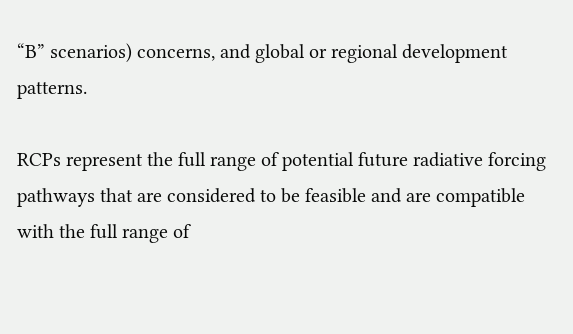“B” scenarios) concerns, and global or regional development patterns.

RCPs represent the full range of potential future radiative forcing pathways that are considered to be feasible and are compatible with the full range of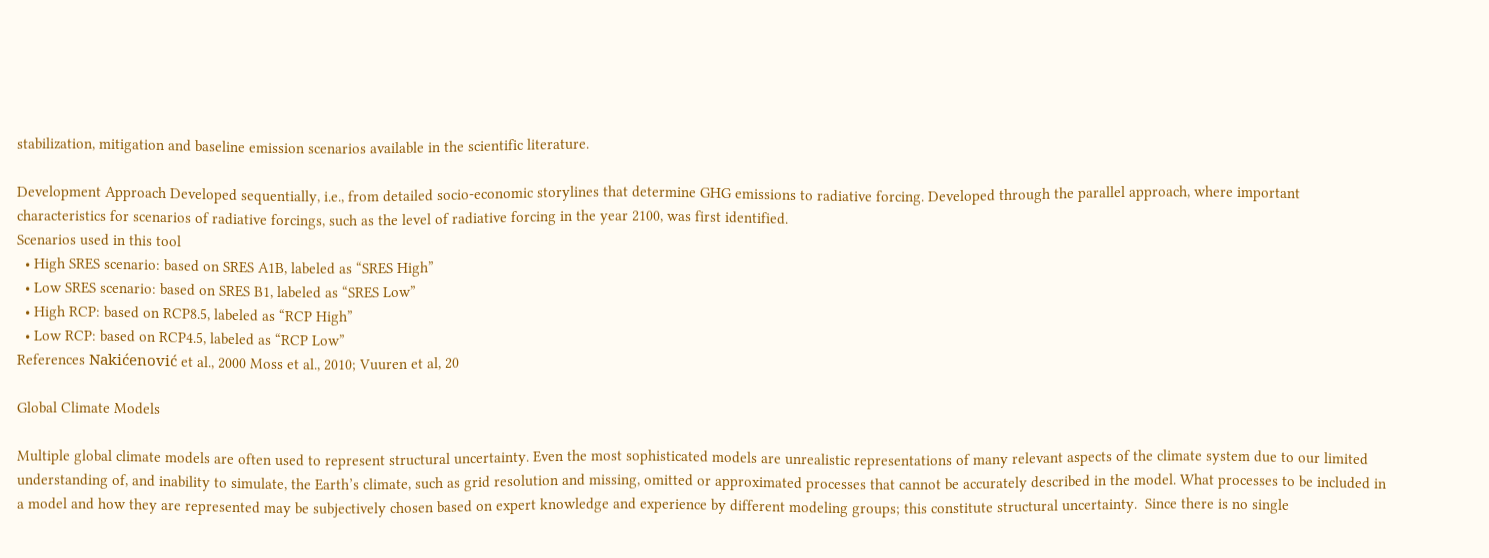stabilization, mitigation and baseline emission scenarios available in the scientific literature.

Development Approach Developed sequentially, i.e., from detailed socio-economic storylines that determine GHG emissions to radiative forcing. Developed through the parallel approach, where important characteristics for scenarios of radiative forcings, such as the level of radiative forcing in the year 2100, was first identified.
Scenarios used in this tool
  • High SRES scenario: based on SRES A1B, labeled as “SRES High”
  • Low SRES scenario: based on SRES B1, labeled as “SRES Low”
  • High RCP: based on RCP8.5, labeled as “RCP High”
  • Low RCP: based on RCP4.5, labeled as “RCP Low”
References Nakićenović et al., 2000 Moss et al., 2010; Vuuren et al, 20

Global Climate Models

Multiple global climate models are often used to represent structural uncertainty. Even the most sophisticated models are unrealistic representations of many relevant aspects of the climate system due to our limited understanding of, and inability to simulate, the Earth’s climate, such as grid resolution and missing, omitted or approximated processes that cannot be accurately described in the model. What processes to be included in a model and how they are represented may be subjectively chosen based on expert knowledge and experience by different modeling groups; this constitute structural uncertainty.  Since there is no single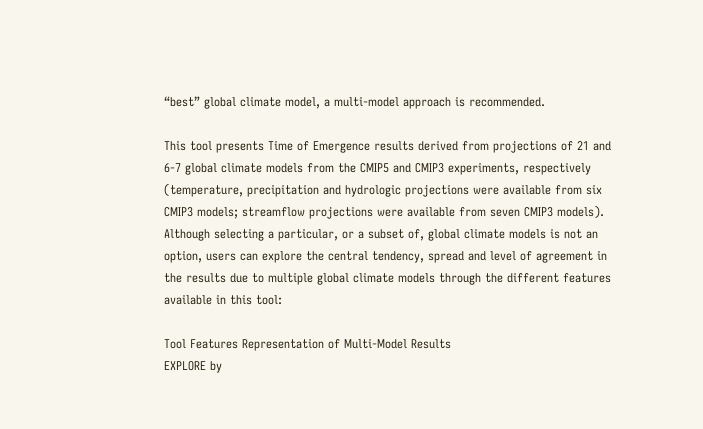“best” global climate model, a multi-model approach is recommended.

This tool presents Time of Emergence results derived from projections of 21 and 6-7 global climate models from the CMIP5 and CMIP3 experiments, respectively (temperature, precipitation and hydrologic projections were available from six CMIP3 models; streamflow projections were available from seven CMIP3 models). Although selecting a particular, or a subset of, global climate models is not an option, users can explore the central tendency, spread and level of agreement in the results due to multiple global climate models through the different features available in this tool:

Tool Features Representation of Multi-Model Results
EXPLORE by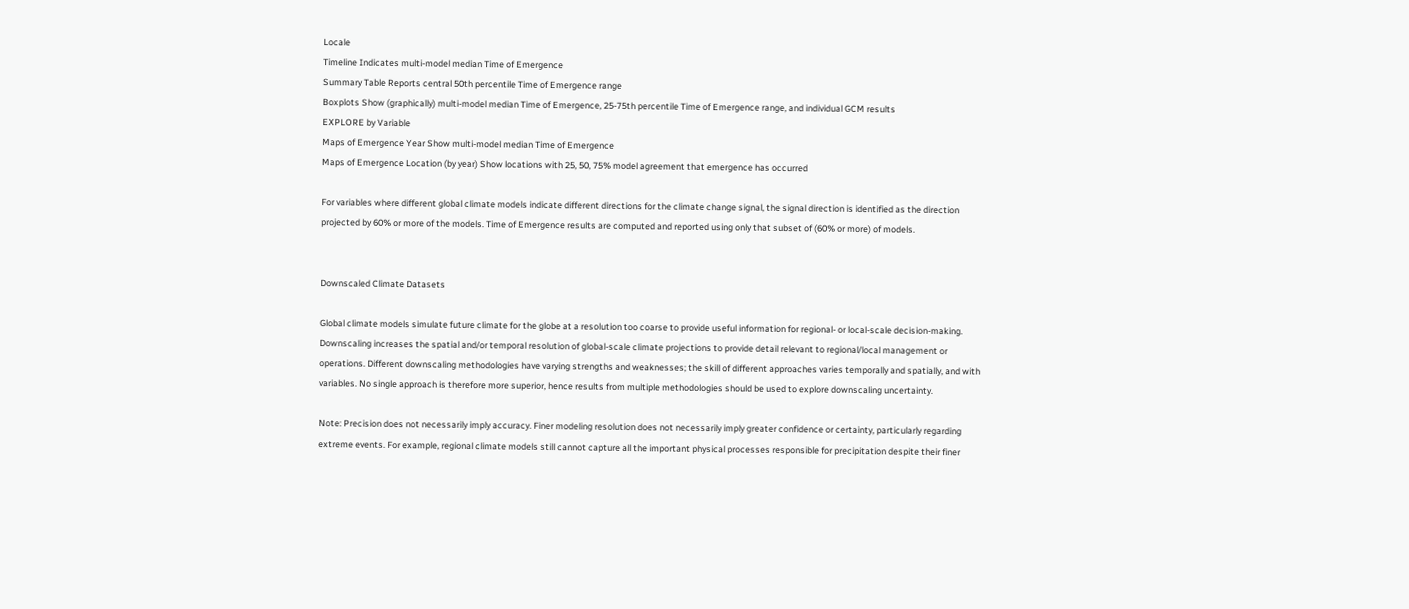Locale
Timeline Indicates multi-model median Time of Emergence
Summary Table Reports central 50th percentile Time of Emergence range
Boxplots Show (graphically) multi-model median Time of Emergence, 25-75th percentile Time of Emergence range, and individual GCM results
EXPLORE by Variable
Maps of Emergence Year Show multi-model median Time of Emergence
Maps of Emergence Location (by year) Show locations with 25, 50, 75% model agreement that emergence has occurred

For variables where different global climate models indicate different directions for the climate change signal, the signal direction is identified as the direction projected by 60% or more of the models. Time of Emergence results are computed and reported using only that subset of (60% or more) of models.


Downscaled Climate Datasets

Global climate models simulate future climate for the globe at a resolution too coarse to provide useful information for regional- or local-scale decision-making. Downscaling increases the spatial and/or temporal resolution of global-scale climate projections to provide detail relevant to regional/local management or operations. Different downscaling methodologies have varying strengths and weaknesses; the skill of different approaches varies temporally and spatially, and with variables. No single approach is therefore more superior, hence results from multiple methodologies should be used to explore downscaling uncertainty.

Note: Precision does not necessarily imply accuracy. Finer modeling resolution does not necessarily imply greater confidence or certainty, particularly regarding extreme events. For example, regional climate models still cannot capture all the important physical processes responsible for precipitation despite their finer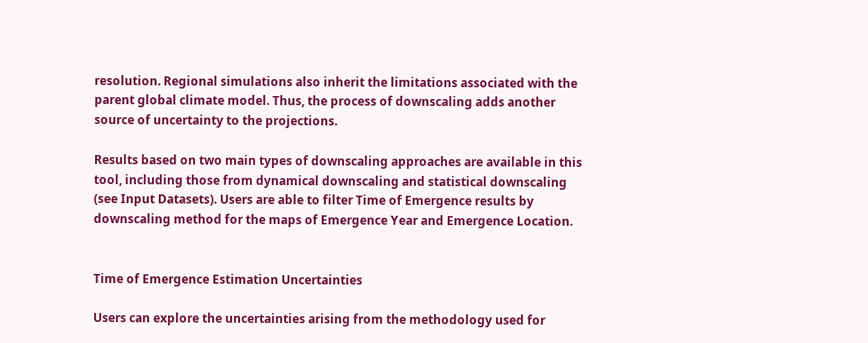resolution. Regional simulations also inherit the limitations associated with the parent global climate model. Thus, the process of downscaling adds another source of uncertainty to the projections.

Results based on two main types of downscaling approaches are available in this tool, including those from dynamical downscaling and statistical downscaling (see Input Datasets). Users are able to filter Time of Emergence results by downscaling method for the maps of Emergence Year and Emergence Location.


Time of Emergence Estimation Uncertainties

Users can explore the uncertainties arising from the methodology used for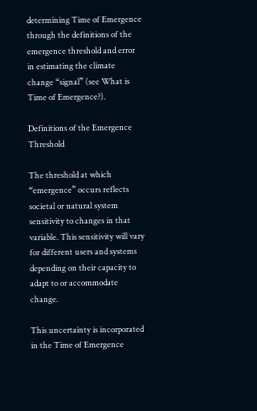determining Time of Emergence through the definitions of the emergence threshold and error in estimating the climate change “signal” (see What is Time of Emergence?).

Definitions of the Emergence Threshold

The threshold at which “emergence” occurs reflects societal or natural system sensitivity to changes in that variable. This sensitivity will vary for different users and systems depending on their capacity to adapt to or accommodate change.

This uncertainty is incorporated in the Time of Emergence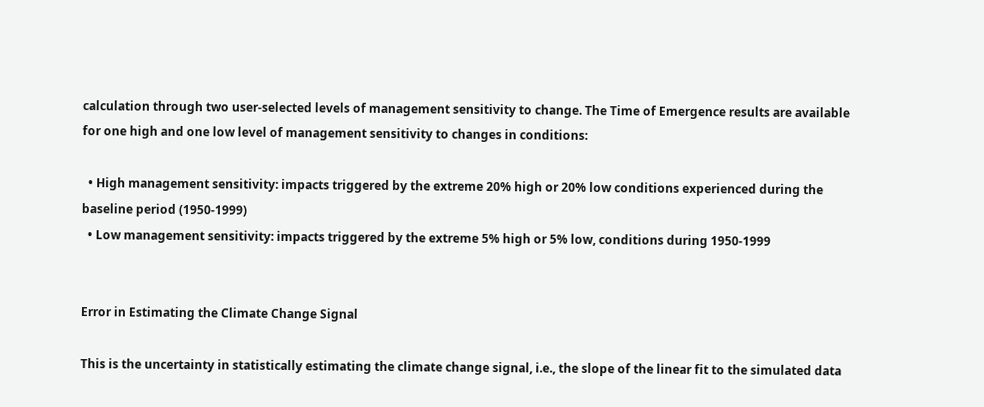calculation through two user-selected levels of management sensitivity to change. The Time of Emergence results are available for one high and one low level of management sensitivity to changes in conditions:

  • High management sensitivity: impacts triggered by the extreme 20% high or 20% low conditions experienced during the baseline period (1950-1999)
  • Low management sensitivity: impacts triggered by the extreme 5% high or 5% low, conditions during 1950-1999


Error in Estimating the Climate Change Signal

This is the uncertainty in statistically estimating the climate change signal, i.e., the slope of the linear fit to the simulated data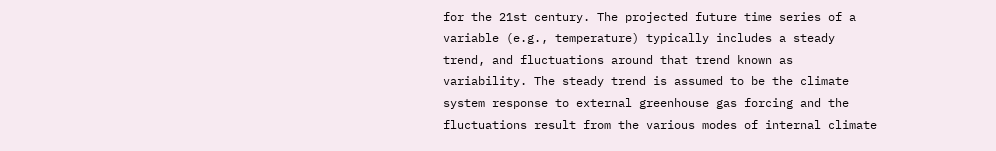for the 21st century. The projected future time series of a variable (e.g., temperature) typically includes a steady trend, and fluctuations around that trend known as variability. The steady trend is assumed to be the climate system response to external greenhouse gas forcing and the fluctuations result from the various modes of internal climate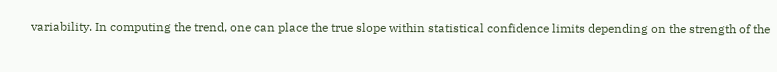variability. In computing the trend, one can place the true slope within statistical confidence limits depending on the strength of the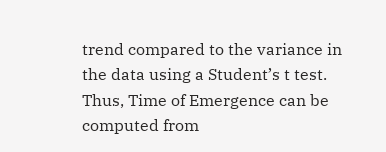trend compared to the variance in the data using a Student’s t test. Thus, Time of Emergence can be computed from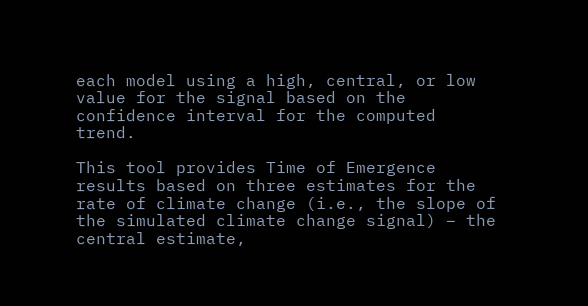each model using a high, central, or low value for the signal based on the confidence interval for the computed trend.

This tool provides Time of Emergence results based on three estimates for the rate of climate change (i.e., the slope of the simulated climate change signal) – the central estimate,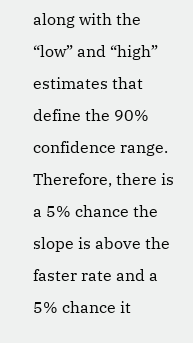along with the “low” and “high” estimates that define the 90% confidence range. Therefore, there is a 5% chance the slope is above the faster rate and a 5% chance it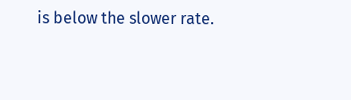is below the slower rate.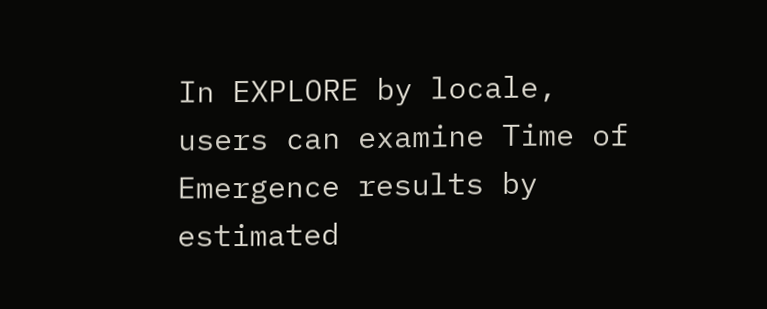In EXPLORE by locale, users can examine Time of Emergence results by estimated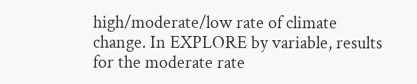high/moderate/low rate of climate change. In EXPLORE by variable, results for the moderate rate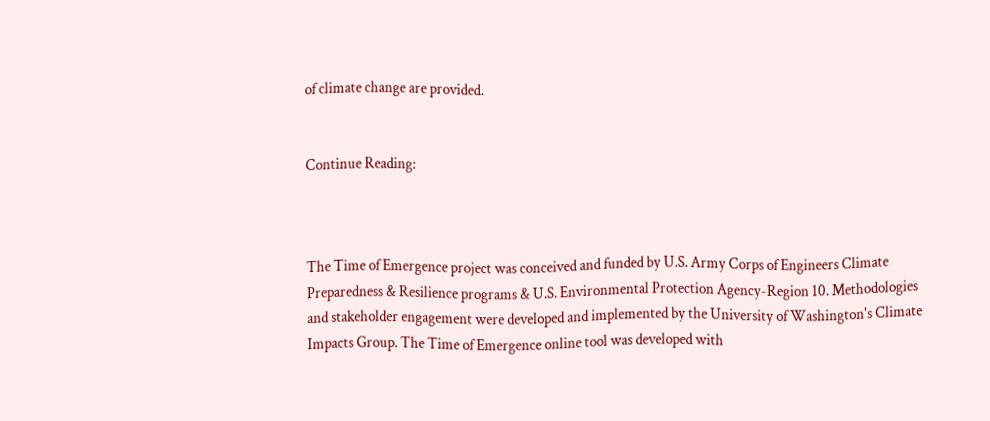of climate change are provided.


Continue Reading:



The Time of Emergence project was conceived and funded by U.S. Army Corps of Engineers Climate Preparedness & Resilience programs & U.S. Environmental Protection Agency-Region 10. Methodologies and stakeholder engagement were developed and implemented by the University of Washington's Climate Impacts Group. The Time of Emergence online tool was developed with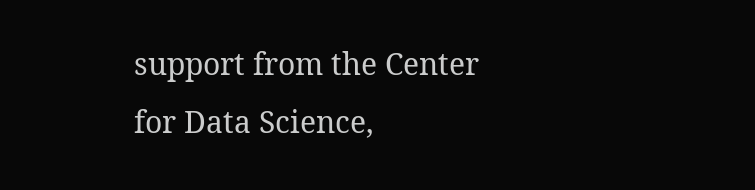support from the Center for Data Science,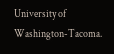University of Washington-Tacoma.